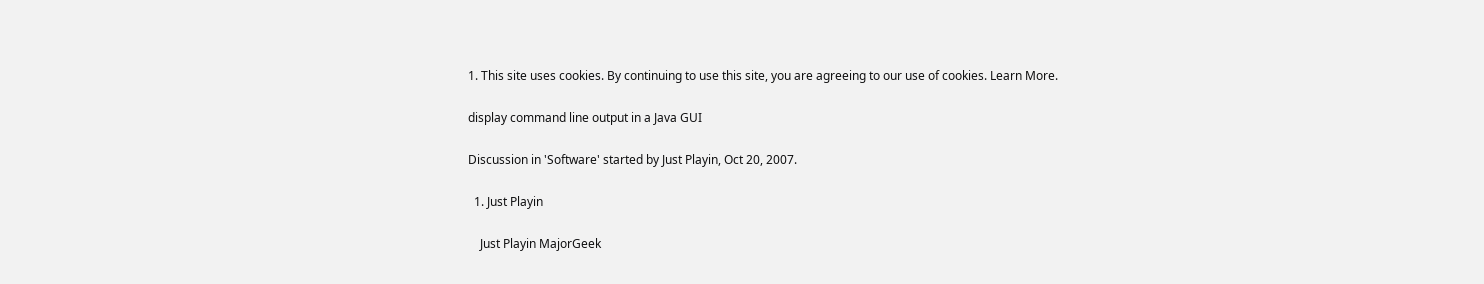1. This site uses cookies. By continuing to use this site, you are agreeing to our use of cookies. Learn More.

display command line output in a Java GUI

Discussion in 'Software' started by Just Playin, Oct 20, 2007.

  1. Just Playin

    Just Playin MajorGeek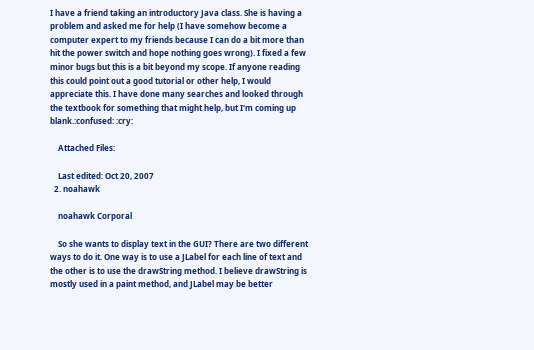I have a friend taking an introductory Java class. She is having a problem and asked me for help (I have somehow become a computer expert to my friends because I can do a bit more than hit the power switch and hope nothing goes wrong). I fixed a few minor bugs but this is a bit beyond my scope. If anyone reading this could point out a good tutorial or other help, I would appreciate this. I have done many searches and looked through the textbook for something that might help, but I'm coming up blank.:confused: :cry:

    Attached Files:

    Last edited: Oct 20, 2007
  2. noahawk

    noahawk Corporal

    So she wants to display text in the GUI? There are two different ways to do it. One way is to use a JLabel for each line of text and the other is to use the drawString method. I believe drawString is mostly used in a paint method, and JLabel may be better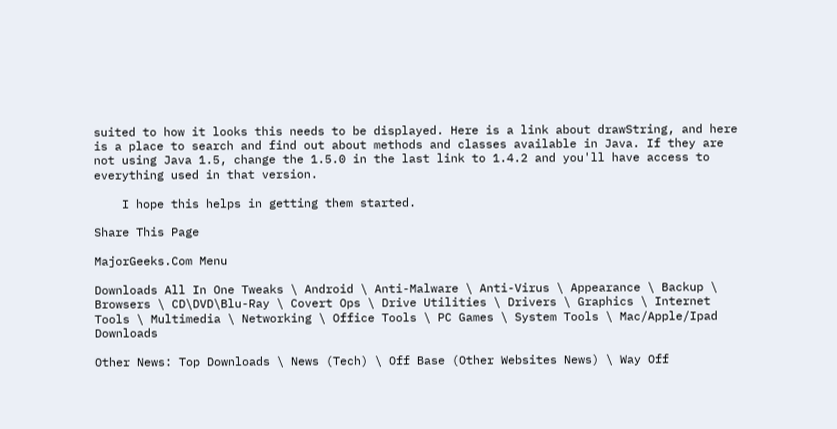suited to how it looks this needs to be displayed. Here is a link about drawString, and here is a place to search and find out about methods and classes available in Java. If they are not using Java 1.5, change the 1.5.0 in the last link to 1.4.2 and you'll have access to everything used in that version.

    I hope this helps in getting them started.

Share This Page

MajorGeeks.Com Menu

Downloads All In One Tweaks \ Android \ Anti-Malware \ Anti-Virus \ Appearance \ Backup \ Browsers \ CD\DVD\Blu-Ray \ Covert Ops \ Drive Utilities \ Drivers \ Graphics \ Internet Tools \ Multimedia \ Networking \ Office Tools \ PC Games \ System Tools \ Mac/Apple/Ipad Downloads

Other News: Top Downloads \ News (Tech) \ Off Base (Other Websites News) \ Way Off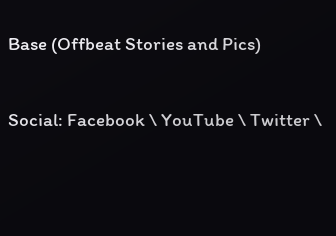Base (Offbeat Stories and Pics)

Social: Facebook \ YouTube \ Twitter \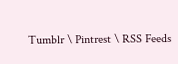Tumblr \ Pintrest \ RSS Feeds